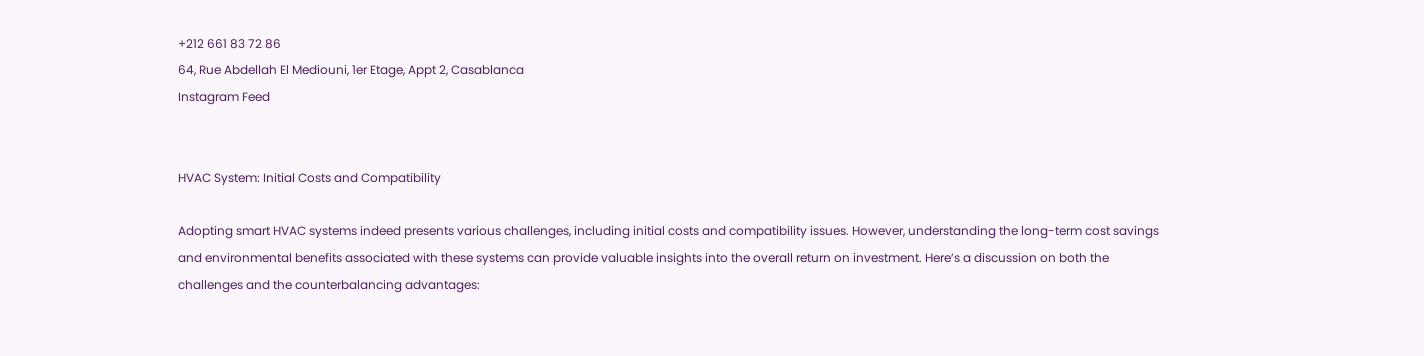+212 661 83 72 86
64, Rue Abdellah El Mediouni, 1er Etage, Appt 2, Casablanca
Instagram Feed


HVAC System: Initial Costs and Compatibility

Adopting smart HVAC systems indeed presents various challenges, including initial costs and compatibility issues. However, understanding the long-term cost savings and environmental benefits associated with these systems can provide valuable insights into the overall return on investment. Here’s a discussion on both the challenges and the counterbalancing advantages: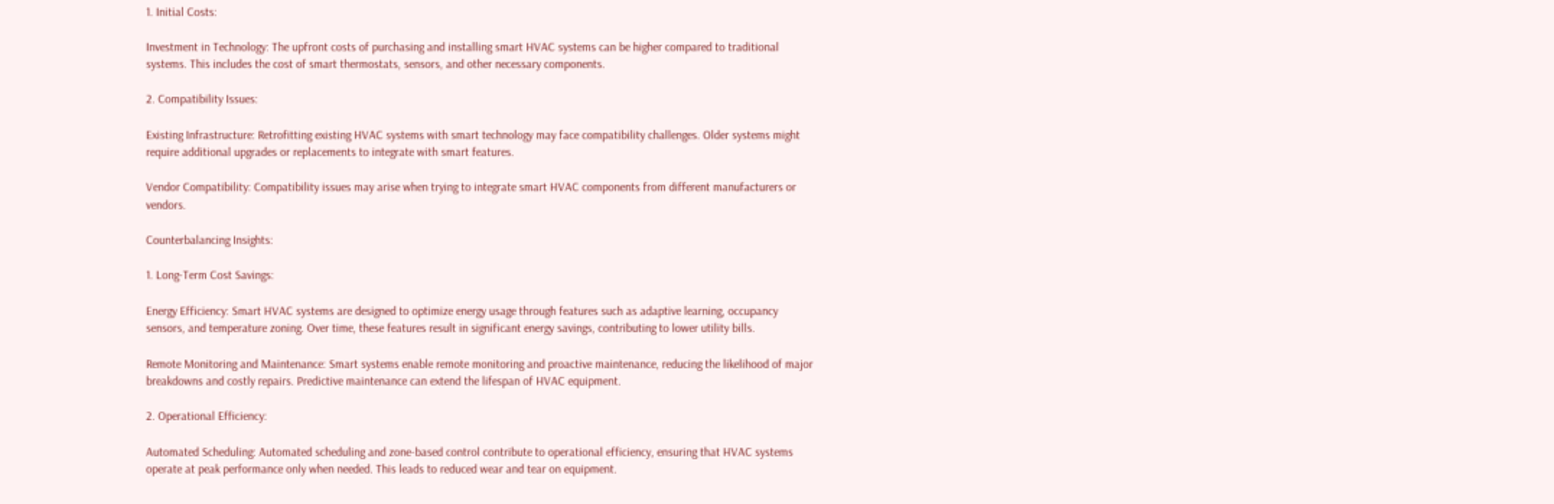1. Initial Costs:

Investment in Technology: The upfront costs of purchasing and installing smart HVAC systems can be higher compared to traditional systems. This includes the cost of smart thermostats, sensors, and other necessary components.

2. Compatibility Issues:

Existing Infrastructure: Retrofitting existing HVAC systems with smart technology may face compatibility challenges. Older systems might require additional upgrades or replacements to integrate with smart features.

Vendor Compatibility: Compatibility issues may arise when trying to integrate smart HVAC components from different manufacturers or vendors.

Counterbalancing Insights:

1. Long-Term Cost Savings:

Energy Efficiency: Smart HVAC systems are designed to optimize energy usage through features such as adaptive learning, occupancy sensors, and temperature zoning. Over time, these features result in significant energy savings, contributing to lower utility bills.

Remote Monitoring and Maintenance: Smart systems enable remote monitoring and proactive maintenance, reducing the likelihood of major breakdowns and costly repairs. Predictive maintenance can extend the lifespan of HVAC equipment.

2. Operational Efficiency:

Automated Scheduling: Automated scheduling and zone-based control contribute to operational efficiency, ensuring that HVAC systems operate at peak performance only when needed. This leads to reduced wear and tear on equipment.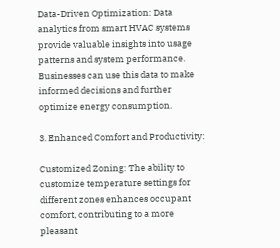Data-Driven Optimization: Data analytics from smart HVAC systems provide valuable insights into usage patterns and system performance. Businesses can use this data to make informed decisions and further optimize energy consumption.

3. Enhanced Comfort and Productivity:

Customized Zoning: The ability to customize temperature settings for different zones enhances occupant comfort, contributing to a more pleasant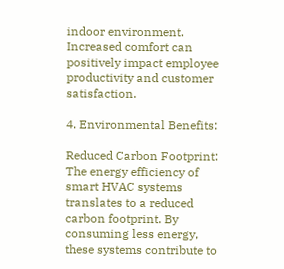indoor environment. Increased comfort can positively impact employee productivity and customer satisfaction.

4. Environmental Benefits:

Reduced Carbon Footprint: The energy efficiency of smart HVAC systems translates to a reduced carbon footprint. By consuming less energy, these systems contribute to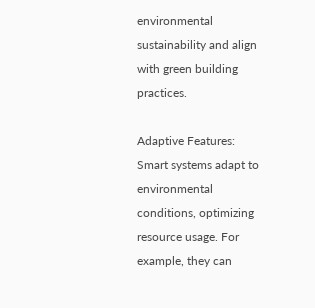environmental sustainability and align with green building practices.

Adaptive Features: Smart systems adapt to environmental conditions, optimizing resource usage. For example, they can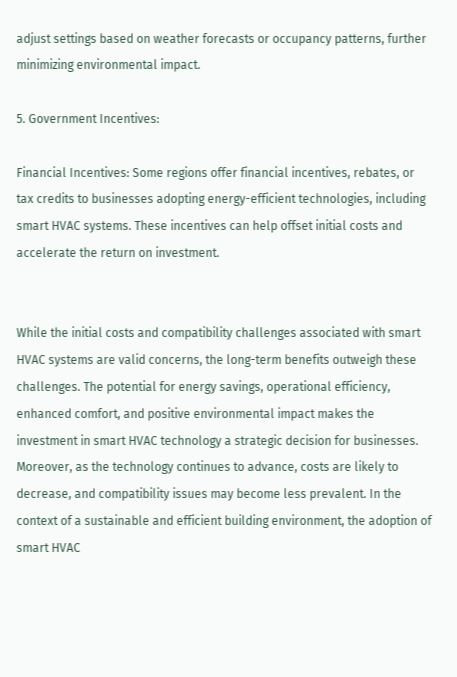adjust settings based on weather forecasts or occupancy patterns, further minimizing environmental impact.

5. Government Incentives:

Financial Incentives: Some regions offer financial incentives, rebates, or tax credits to businesses adopting energy-efficient technologies, including smart HVAC systems. These incentives can help offset initial costs and accelerate the return on investment.


While the initial costs and compatibility challenges associated with smart HVAC systems are valid concerns, the long-term benefits outweigh these challenges. The potential for energy savings, operational efficiency, enhanced comfort, and positive environmental impact makes the investment in smart HVAC technology a strategic decision for businesses. Moreover, as the technology continues to advance, costs are likely to decrease, and compatibility issues may become less prevalent. In the context of a sustainable and efficient building environment, the adoption of smart HVAC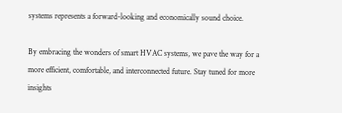systems represents a forward-looking and economically sound choice.

By embracing the wonders of smart HVAC systems, we pave the way for a more efficient, comfortable, and interconnected future. Stay tuned for more insights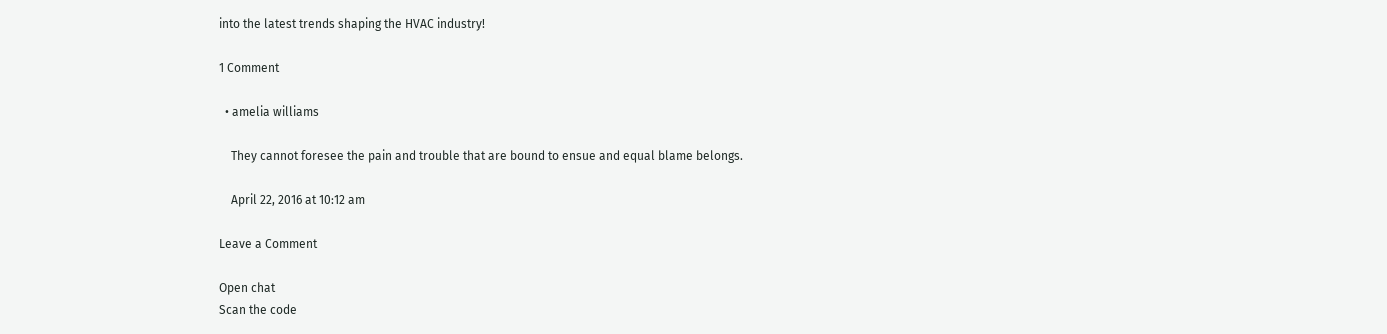into the latest trends shaping the HVAC industry!

1 Comment

  • amelia williams

    They cannot foresee the pain and trouble that are bound to ensue and equal blame belongs.

    April 22, 2016 at 10:12 am

Leave a Comment

Open chat
Scan the code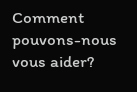Comment pouvons-nous vous aider?